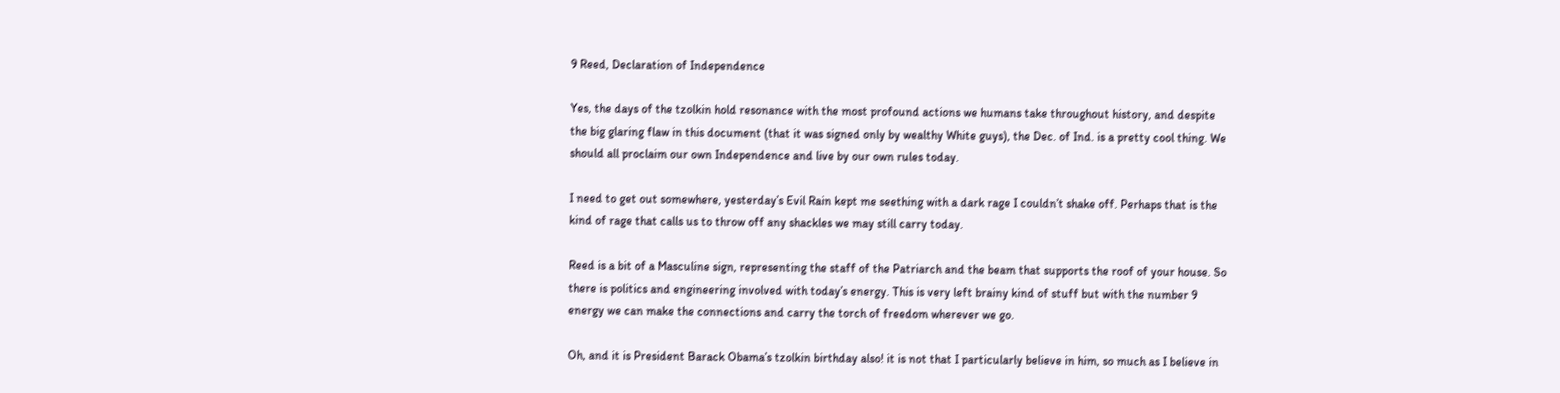9 Reed, Declaration of Independence

Yes, the days of the tzolkin hold resonance with the most profound actions we humans take throughout history, and despite the big glaring flaw in this document (that it was signed only by wealthy White guys), the Dec. of Ind. is a pretty cool thing. We should all proclaim our own Independence and live by our own rules today.

I need to get out somewhere, yesterday’s Evil Rain kept me seething with a dark rage I couldn’t shake off. Perhaps that is the kind of rage that calls us to throw off any shackles we may still carry today.

Reed is a bit of a Masculine sign, representing the staff of the Patriarch and the beam that supports the roof of your house. So there is politics and engineering involved with today’s energy. This is very left brainy kind of stuff but with the number 9 energy we can make the connections and carry the torch of freedom wherever we go.

Oh, and it is President Barack Obama’s tzolkin birthday also! it is not that I particularly believe in him, so much as I believe in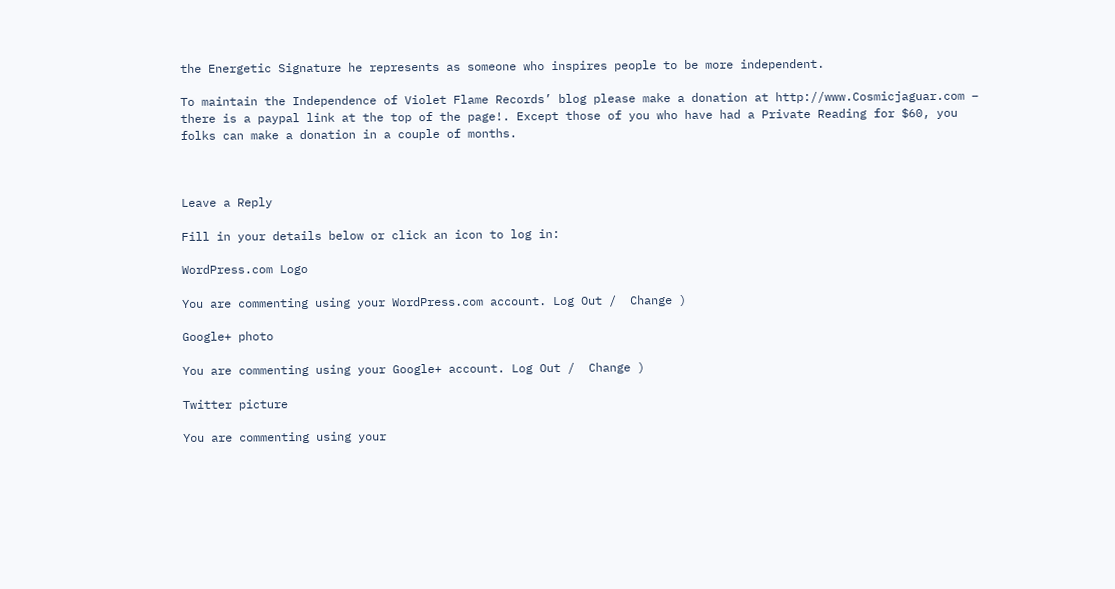the Energetic Signature he represents as someone who inspires people to be more independent.

To maintain the Independence of Violet Flame Records’ blog please make a donation at http://www.Cosmicjaguar.com – there is a paypal link at the top of the page!. Except those of you who have had a Private Reading for $60, you folks can make a donation in a couple of months.



Leave a Reply

Fill in your details below or click an icon to log in:

WordPress.com Logo

You are commenting using your WordPress.com account. Log Out /  Change )

Google+ photo

You are commenting using your Google+ account. Log Out /  Change )

Twitter picture

You are commenting using your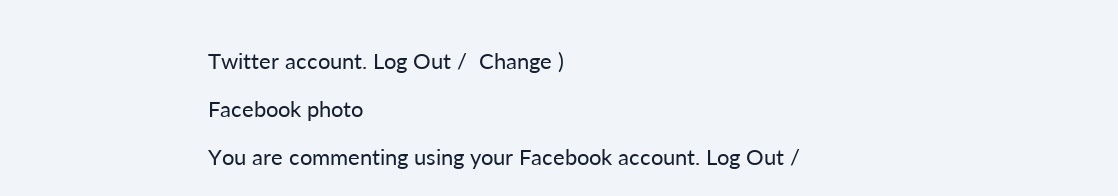Twitter account. Log Out /  Change )

Facebook photo

You are commenting using your Facebook account. Log Out /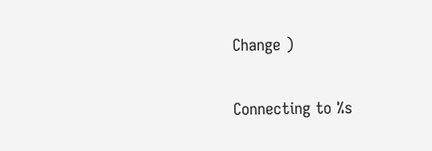Change )


Connecting to %s